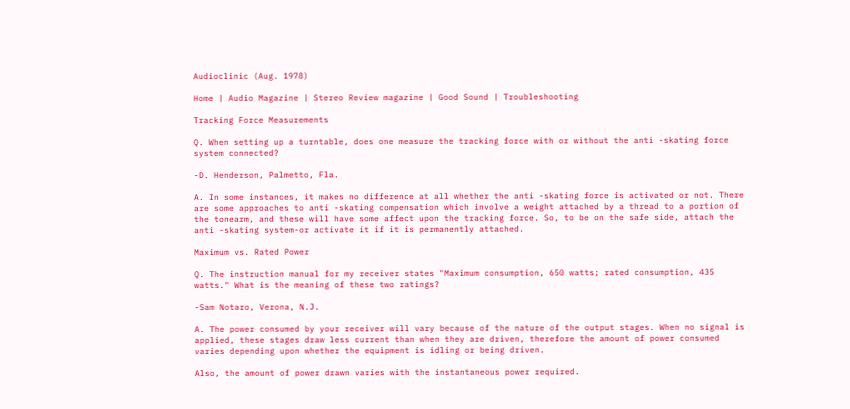Audioclinic (Aug. 1978)

Home | Audio Magazine | Stereo Review magazine | Good Sound | Troubleshooting

Tracking Force Measurements

Q. When setting up a turntable, does one measure the tracking force with or without the anti -skating force system connected?

-D. Henderson, Palmetto, Fla.

A. In some instances, it makes no difference at all whether the anti -skating force is activated or not. There are some approaches to anti -skating compensation which involve a weight attached by a thread to a portion of the tonearm, and these will have some affect upon the tracking force. So, to be on the safe side, attach the anti -skating system-or activate it if it is permanently attached.

Maximum vs. Rated Power

Q. The instruction manual for my receiver states "Maximum consumption, 650 watts; rated consumption, 435 watts." What is the meaning of these two ratings?

-Sam Notaro, Verona, N.J.

A. The power consumed by your receiver will vary because of the nature of the output stages. When no signal is applied, these stages draw less current than when they are driven, therefore the amount of power consumed varies depending upon whether the equipment is idling or being driven.

Also, the amount of power drawn varies with the instantaneous power required.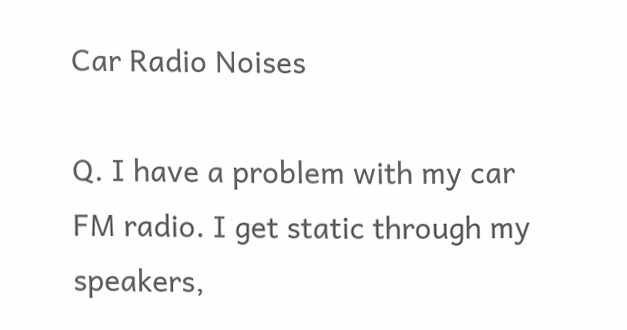Car Radio Noises

Q. I have a problem with my car FM radio. I get static through my speakers,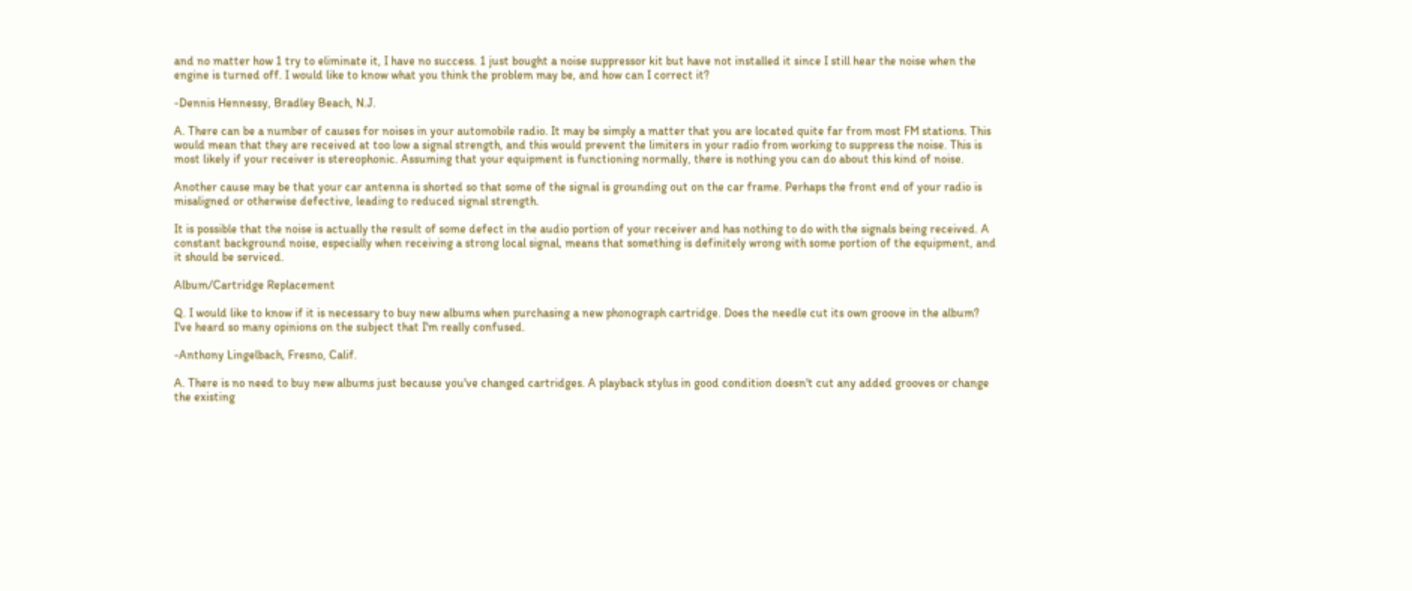and no matter how 1 try to eliminate it, I have no success. 1 just bought a noise suppressor kit but have not installed it since I still hear the noise when the engine is turned off. I would like to know what you think the problem may be, and how can I correct it?

-Dennis Hennessy, Bradley Beach, N.J.

A. There can be a number of causes for noises in your automobile radio. It may be simply a matter that you are located quite far from most FM stations. This would mean that they are received at too low a signal strength, and this would prevent the limiters in your radio from working to suppress the noise. This is most likely if your receiver is stereophonic. Assuming that your equipment is functioning normally, there is nothing you can do about this kind of noise.

Another cause may be that your car antenna is shorted so that some of the signal is grounding out on the car frame. Perhaps the front end of your radio is misaligned or otherwise defective, leading to reduced signal strength.

It is possible that the noise is actually the result of some defect in the audio portion of your receiver and has nothing to do with the signals being received. A constant background noise, especially when receiving a strong local signal, means that something is definitely wrong with some portion of the equipment, and it should be serviced.

Album/Cartridge Replacement

Q. I would like to know if it is necessary to buy new albums when purchasing a new phonograph cartridge. Does the needle cut its own groove in the album? I've heard so many opinions on the subject that I'm really confused.

-Anthony Lingelbach, Fresno, Calif.

A. There is no need to buy new albums just because you've changed cartridges. A playback stylus in good condition doesn't cut any added grooves or change the existing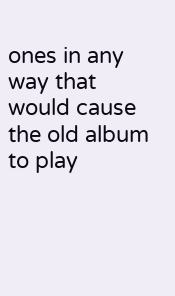ones in any way that would cause the old album to play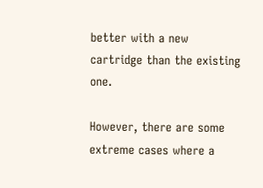better with a new cartridge than the existing one.

However, there are some extreme cases where a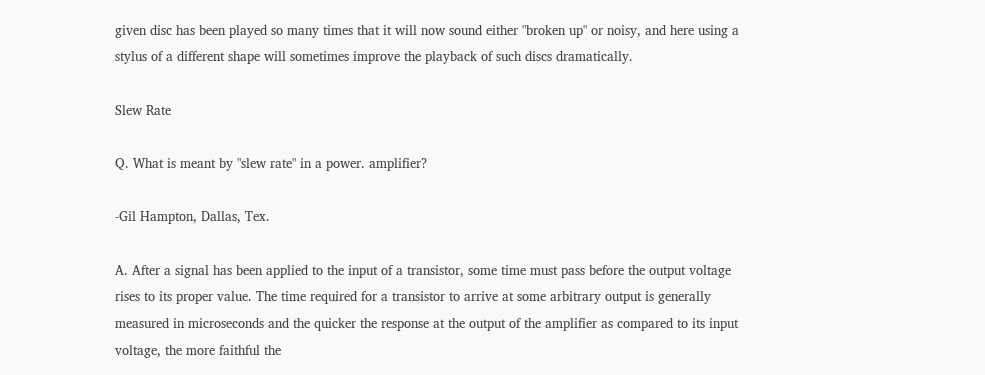given disc has been played so many times that it will now sound either "broken up" or noisy, and here using a stylus of a different shape will sometimes improve the playback of such discs dramatically.

Slew Rate

Q. What is meant by "slew rate" in a power. amplifier?

-Gil Hampton, Dallas, Tex.

A. After a signal has been applied to the input of a transistor, some time must pass before the output voltage rises to its proper value. The time required for a transistor to arrive at some arbitrary output is generally measured in microseconds and the quicker the response at the output of the amplifier as compared to its input voltage, the more faithful the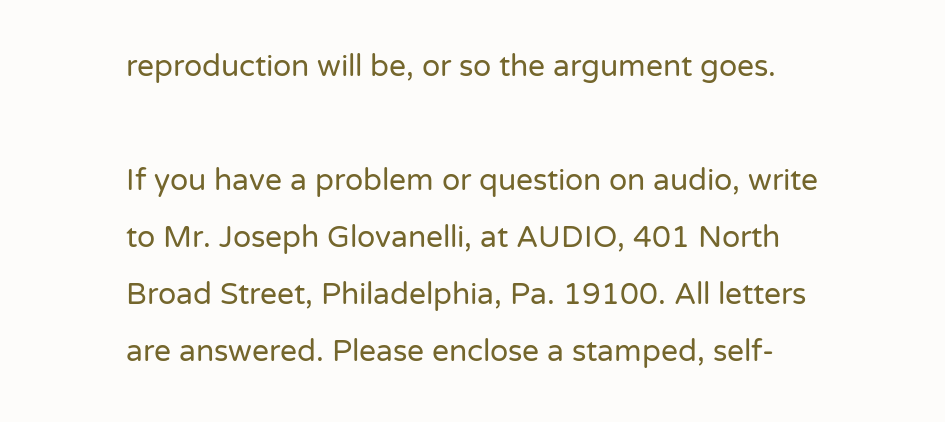reproduction will be, or so the argument goes.

If you have a problem or question on audio, write to Mr. Joseph Glovanelli, at AUDIO, 401 North Broad Street, Philadelphia, Pa. 19100. All letters are answered. Please enclose a stamped, self-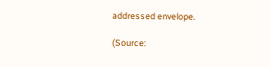addressed envelope.

(Source: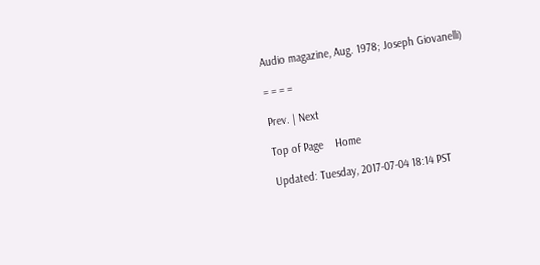Audio magazine, Aug. 1978; Joseph Giovanelli)

= = = =

Prev. | Next

Top of Page    Home

Updated: Tuesday, 2017-07-04 18:14 PST